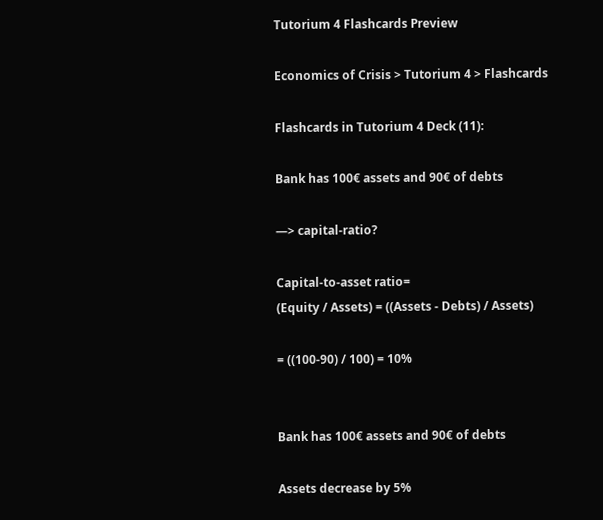Tutorium 4 Flashcards Preview

Economics of Crisis > Tutorium 4 > Flashcards

Flashcards in Tutorium 4 Deck (11):

Bank has 100€ assets and 90€ of debts

—> capital-ratio?

Capital-to-asset ratio=
(Equity / Assets) = ((Assets - Debts) / Assets)

= ((100-90) / 100) = 10%


Bank has 100€ assets and 90€ of debts

Assets decrease by 5%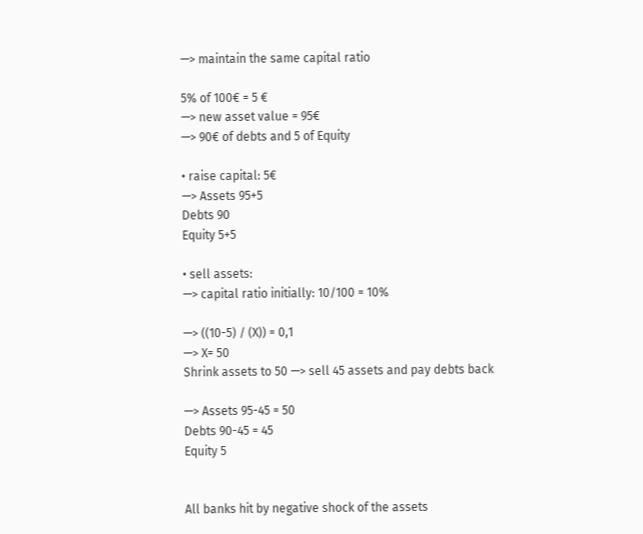—> maintain the same capital ratio

5% of 100€ = 5 €
—> new asset value = 95€
—> 90€ of debts and 5 of Equity

• raise capital: 5€
—> Assets 95+5
Debts 90
Equity 5+5

• sell assets:
—> capital ratio initially: 10/100 = 10%

—> ((10-5) / (X)) = 0,1
—> X= 50
Shrink assets to 50 —> sell 45 assets and pay debts back

—> Assets 95-45 = 50
Debts 90-45 = 45
Equity 5


All banks hit by negative shock of the assets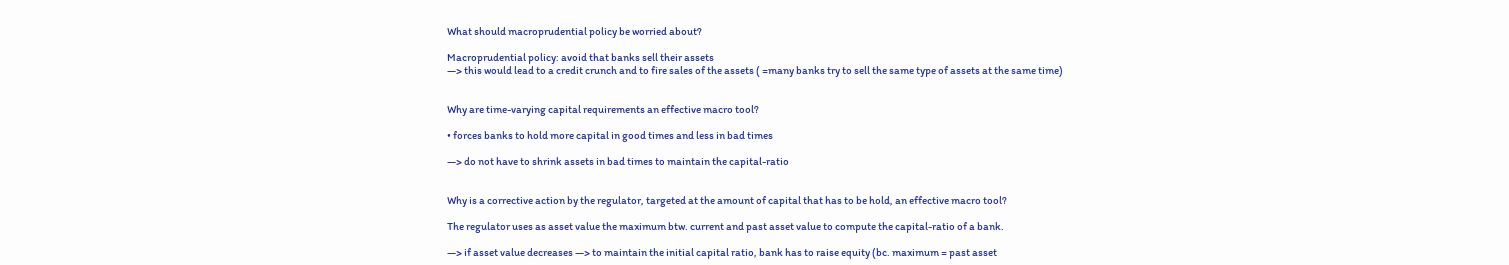What should macroprudential policy be worried about?

Macroprudential policy: avoid that banks sell their assets
—> this would lead to a credit crunch and to fire sales of the assets ( =many banks try to sell the same type of assets at the same time)


Why are time-varying capital requirements an effective macro tool?

• forces banks to hold more capital in good times and less in bad times

—> do not have to shrink assets in bad times to maintain the capital-ratio


Why is a corrective action by the regulator, targeted at the amount of capital that has to be hold, an effective macro tool?

The regulator uses as asset value the maximum btw. current and past asset value to compute the capital-ratio of a bank.

—> if asset value decreases —> to maintain the initial capital ratio, bank has to raise equity (bc. maximum = past asset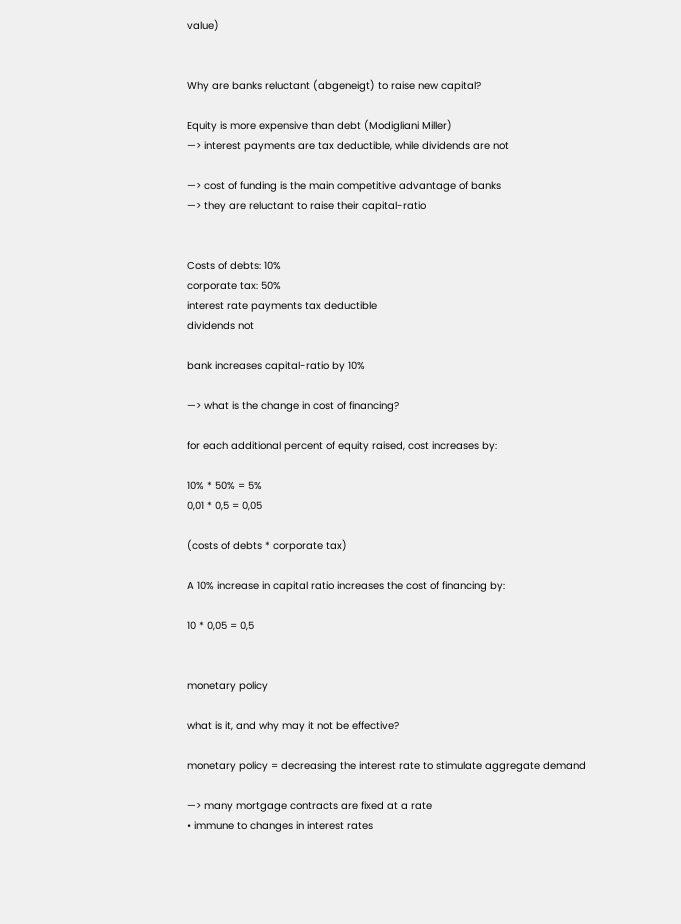value)


Why are banks reluctant (abgeneigt) to raise new capital?

Equity is more expensive than debt (Modigliani Miller)
—> interest payments are tax deductible, while dividends are not

—> cost of funding is the main competitive advantage of banks
—> they are reluctant to raise their capital-ratio


Costs of debts: 10%
corporate tax: 50%
interest rate payments tax deductible
dividends not

bank increases capital-ratio by 10%

—> what is the change in cost of financing?

for each additional percent of equity raised, cost increases by:

10% * 50% = 5%
0,01 * 0,5 = 0,05

(costs of debts * corporate tax)

A 10% increase in capital ratio increases the cost of financing by:

10 * 0,05 = 0,5


monetary policy

what is it, and why may it not be effective?

monetary policy = decreasing the interest rate to stimulate aggregate demand

—> many mortgage contracts are fixed at a rate
• immune to changes in interest rates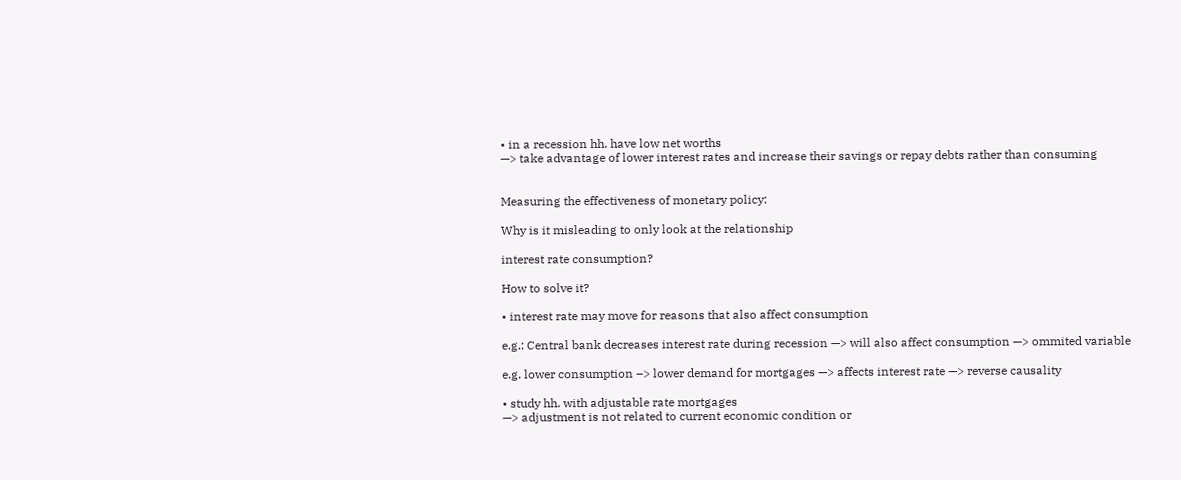• in a recession hh. have low net worths
—> take advantage of lower interest rates and increase their savings or repay debts rather than consuming


Measuring the effectiveness of monetary policy:

Why is it misleading to only look at the relationship

interest rate consumption?

How to solve it?

• interest rate may move for reasons that also affect consumption

e.g.: Central bank decreases interest rate during recession —> will also affect consumption —> ommited variable

e.g. lower consumption –> lower demand for mortgages —> affects interest rate —> reverse causality

• study hh. with adjustable rate mortgages
—> adjustment is not related to current economic condition or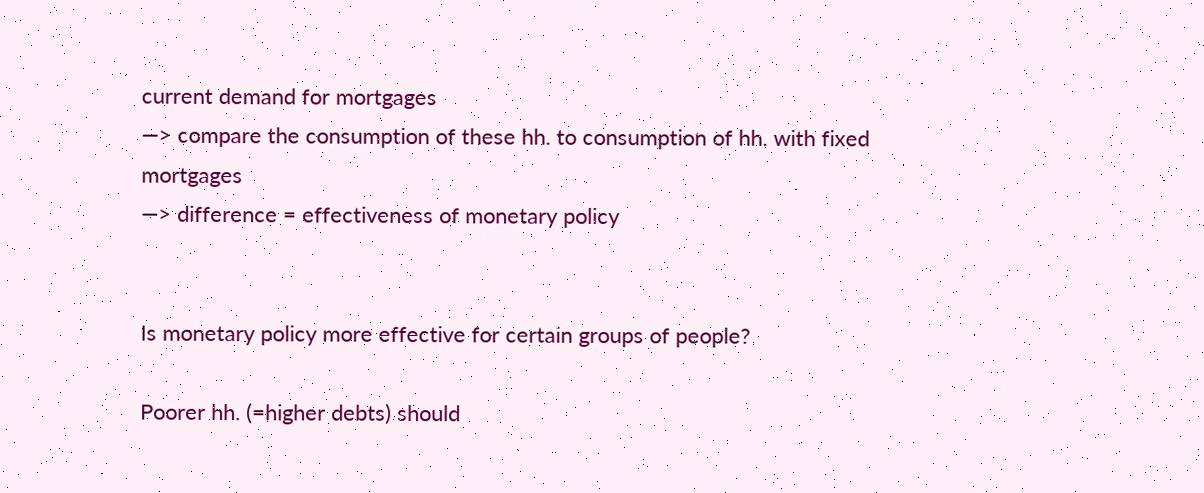current demand for mortgages
—> compare the consumption of these hh. to consumption of hh. with fixed mortgages
—> difference = effectiveness of monetary policy


Is monetary policy more effective for certain groups of people?

Poorer hh. (=higher debts) should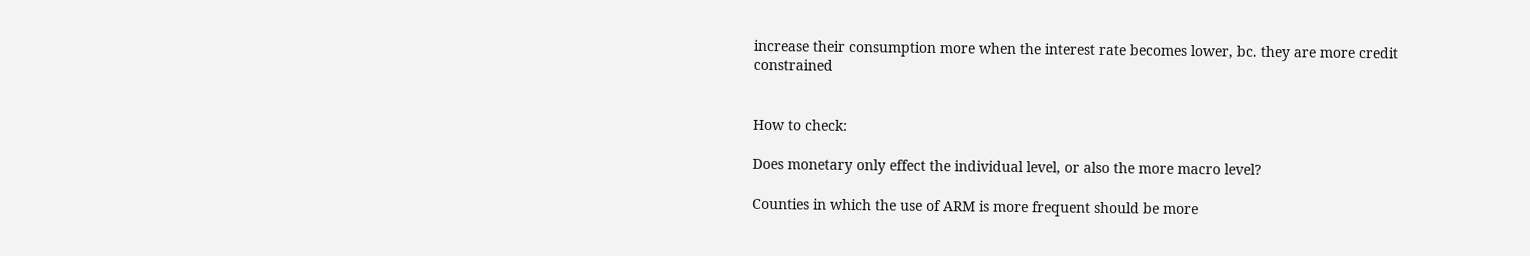increase their consumption more when the interest rate becomes lower, bc. they are more credit constrained


How to check:

Does monetary only effect the individual level, or also the more macro level?

Counties in which the use of ARM is more frequent should be more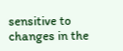sensitive to changes in the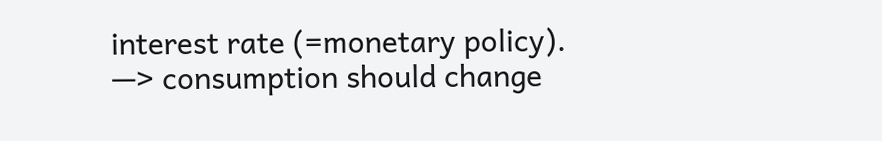interest rate (=monetary policy).
—> consumption should change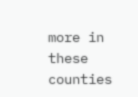more in these counties